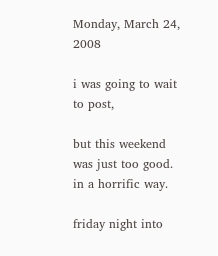Monday, March 24, 2008

i was going to wait to post,

but this weekend was just too good. in a horrific way.

friday night into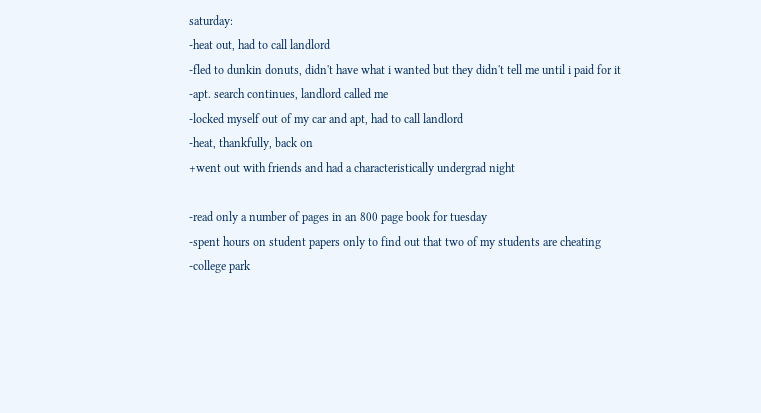saturday:
-heat out, had to call landlord
-fled to dunkin donuts, didn't have what i wanted but they didn't tell me until i paid for it
-apt. search continues, landlord called me
-locked myself out of my car and apt, had to call landlord
-heat, thankfully, back on
+went out with friends and had a characteristically undergrad night

-read only a number of pages in an 800 page book for tuesday
-spent hours on student papers only to find out that two of my students are cheating
-college park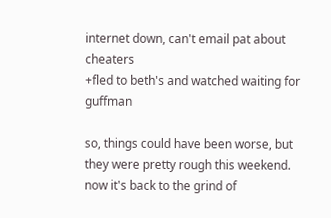internet down, can't email pat about cheaters
+fled to beth's and watched waiting for guffman

so, things could have been worse, but they were pretty rough this weekend. now it's back to the grind of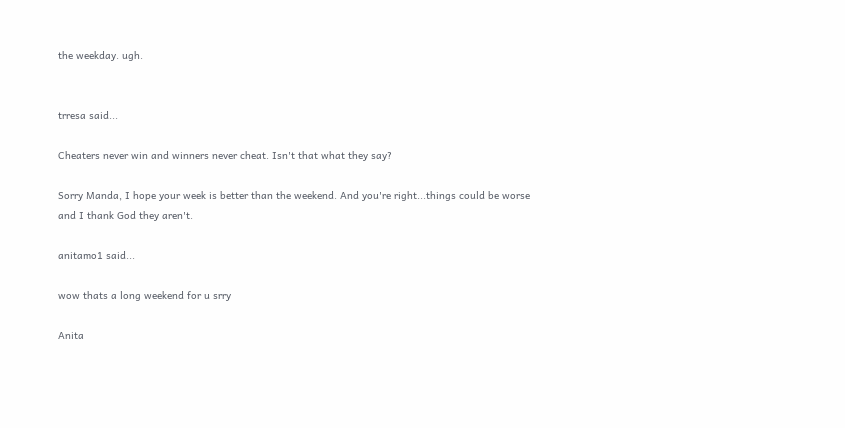the weekday. ugh.


trresa said...

Cheaters never win and winners never cheat. Isn't that what they say?

Sorry Manda, I hope your week is better than the weekend. And you're right...things could be worse and I thank God they aren't.

anitamo1 said...

wow thats a long weekend for u srry

Anita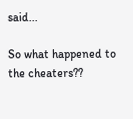said...

So what happened to the cheaters??